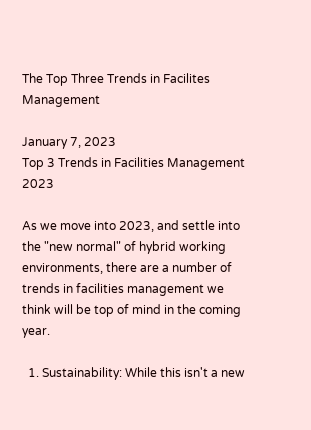The Top Three Trends in Facilites Management

January 7, 2023
Top 3 Trends in Facilities Management 2023

As we move into 2023, and settle into the "new normal" of hybrid working environments, there are a number of trends in facilities management we think will be top of mind in the coming year.

  1. Sustainability: While this isn't a new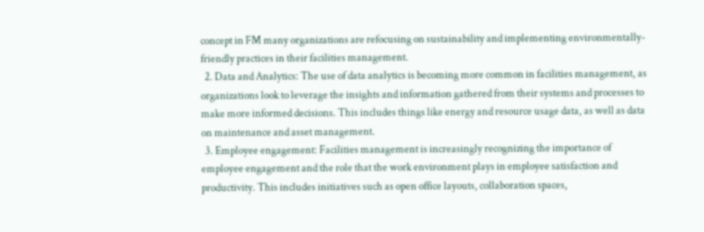concept in FM many organizations are refocusing on sustainability and implementing environmentally-friendly practices in their facilities management.
  2. Data and Analytics: The use of data analytics is becoming more common in facilities management, as organizations look to leverage the insights and information gathered from their systems and processes to make more informed decisions. This includes things like energy and resource usage data, as well as data on maintenance and asset management.
  3. Employee engagement: Facilities management is increasingly recognizing the importance of employee engagement and the role that the work environment plays in employee satisfaction and productivity. This includes initiatives such as open office layouts, collaboration spaces,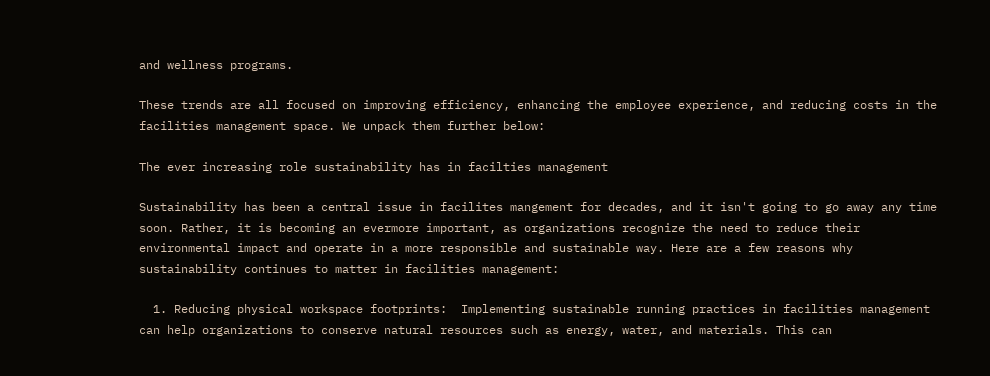and wellness programs.

These trends are all focused on improving efficiency, enhancing the employee experience, and reducing costs in the facilities management space. We unpack them further below:

The ever increasing role sustainability has in facilties management

Sustainability has been a central issue in facilites mangement for decades, and it isn't going to go away any time soon. Rather, it is becoming an evermore important, as organizations recognize the need to reduce their environmental impact and operate in a more responsible and sustainable way. Here are a few reasons why sustainability continues to matter in facilities management:

  1. Reducing physical workspace footprints:  Implementing sustainable running practices in facilities management can help organizations to conserve natural resources such as energy, water, and materials. This can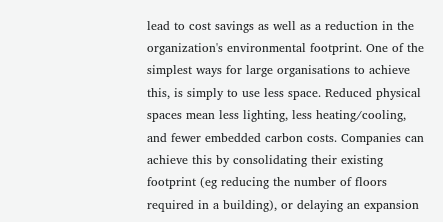lead to cost savings as well as a reduction in the organization's environmental footprint. One of the simplest ways for large organisations to achieve this, is simply to use less space. Reduced physical spaces mean less lighting, less heating/cooling, and fewer embedded carbon costs. Companies can achieve this by consolidating their existing footprint (eg reducing the number of floors required in a building), or delaying an expansion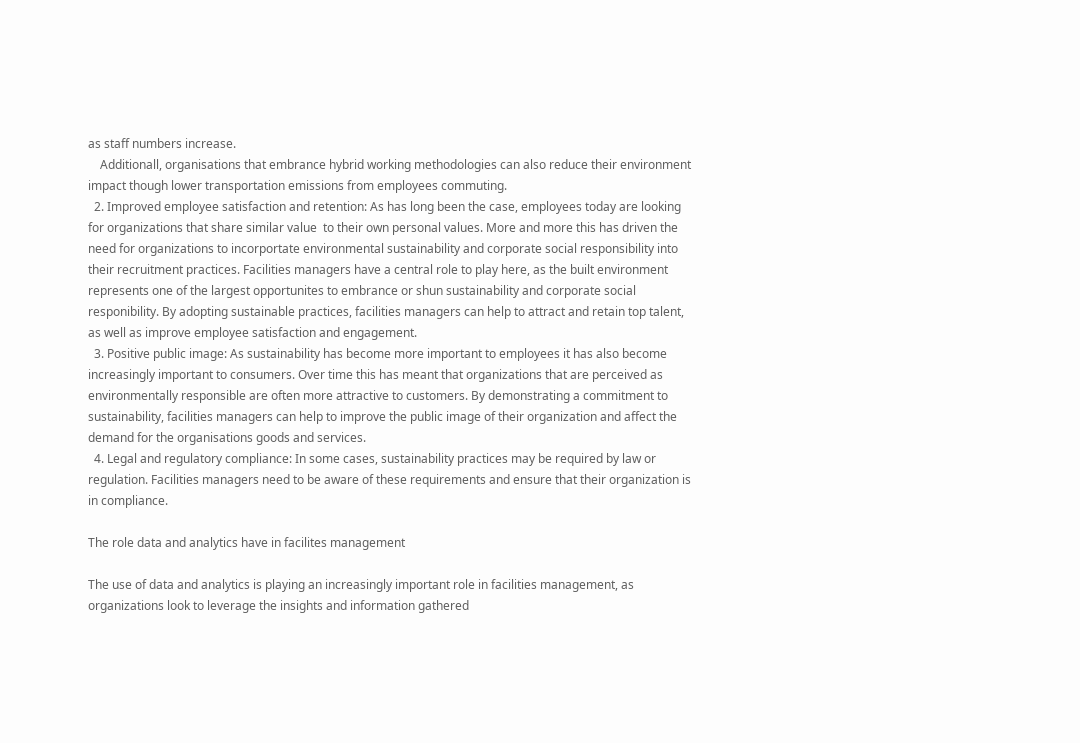as staff numbers increase.
    Additionall, organisations that embrance hybrid working methodologies can also reduce their environment impact though lower transportation emissions from employees commuting.
  2. Improved employee satisfaction and retention: As has long been the case, employees today are looking for organizations that share similar value  to their own personal values. More and more this has driven the need for organizations to incorportate environmental sustainability and corporate social responsibility into their recruitment practices. Facilities managers have a central role to play here, as the built environment represents one of the largest opportunites to embrance or shun sustainability and corporate social responibility. By adopting sustainable practices, facilities managers can help to attract and retain top talent, as well as improve employee satisfaction and engagement.
  3. Positive public image: As sustainability has become more important to employees it has also become increasingly important to consumers. Over time this has meant that organizations that are perceived as environmentally responsible are often more attractive to customers. By demonstrating a commitment to sustainability, facilities managers can help to improve the public image of their organization and affect the demand for the organisations goods and services.
  4. Legal and regulatory compliance: In some cases, sustainability practices may be required by law or regulation. Facilities managers need to be aware of these requirements and ensure that their organization is in compliance.

The role data and analytics have in facilites management

The use of data and analytics is playing an increasingly important role in facilities management, as organizations look to leverage the insights and information gathered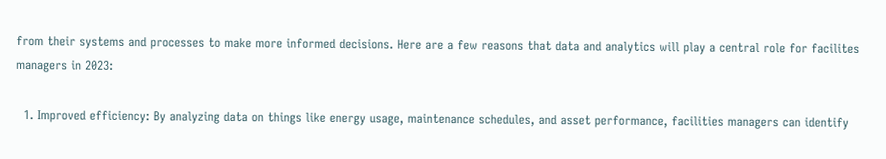from their systems and processes to make more informed decisions. Here are a few reasons that data and analytics will play a central role for facilites managers in 2023:

  1. Improved efficiency: By analyzing data on things like energy usage, maintenance schedules, and asset performance, facilities managers can identify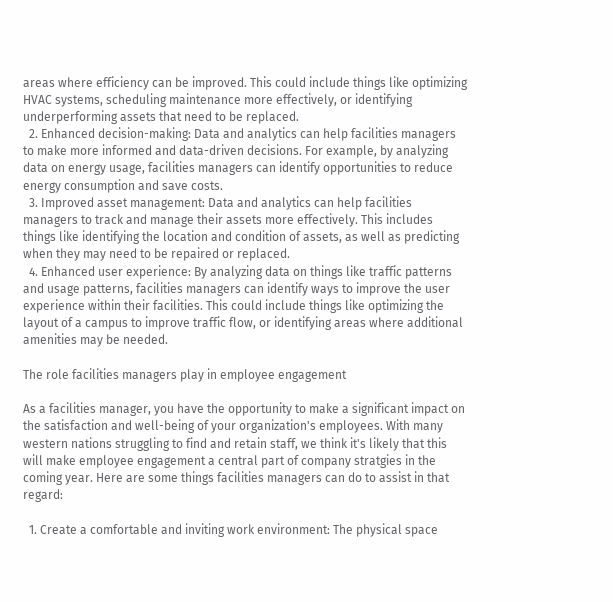areas where efficiency can be improved. This could include things like optimizing HVAC systems, scheduling maintenance more effectively, or identifying underperforming assets that need to be replaced.
  2. Enhanced decision-making: Data and analytics can help facilities managers to make more informed and data-driven decisions. For example, by analyzing data on energy usage, facilities managers can identify opportunities to reduce energy consumption and save costs.
  3. Improved asset management: Data and analytics can help facilities managers to track and manage their assets more effectively. This includes things like identifying the location and condition of assets, as well as predicting when they may need to be repaired or replaced.
  4. Enhanced user experience: By analyzing data on things like traffic patterns and usage patterns, facilities managers can identify ways to improve the user experience within their facilities. This could include things like optimizing the layout of a campus to improve traffic flow, or identifying areas where additional amenities may be needed.

The role facilities managers play in employee engagement

As a facilities manager, you have the opportunity to make a significant impact on the satisfaction and well-being of your organization's employees. With many western nations struggling to find and retain staff, we think it's likely that this will make employee engagement a central part of company stratgies in the coming year. Here are some things facilities managers can do to assist in that regard:

  1. Create a comfortable and inviting work environment: The physical space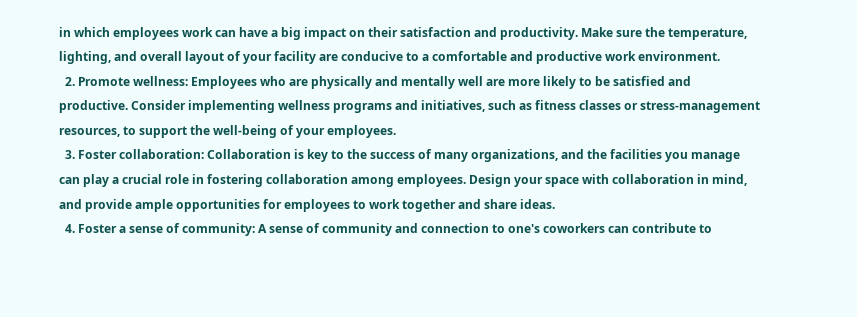in which employees work can have a big impact on their satisfaction and productivity. Make sure the temperature, lighting, and overall layout of your facility are conducive to a comfortable and productive work environment.
  2. Promote wellness: Employees who are physically and mentally well are more likely to be satisfied and productive. Consider implementing wellness programs and initiatives, such as fitness classes or stress-management resources, to support the well-being of your employees.
  3. Foster collaboration: Collaboration is key to the success of many organizations, and the facilities you manage can play a crucial role in fostering collaboration among employees. Design your space with collaboration in mind, and provide ample opportunities for employees to work together and share ideas.
  4. Foster a sense of community: A sense of community and connection to one's coworkers can contribute to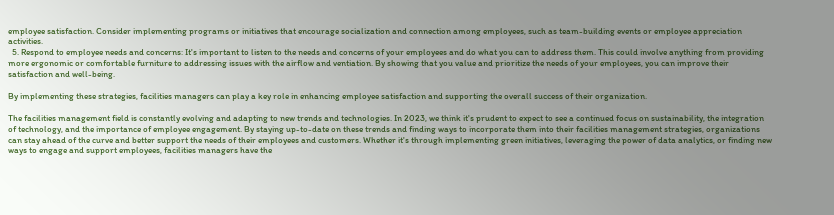employee satisfaction. Consider implementing programs or initiatives that encourage socialization and connection among employees, such as team-building events or employee appreciation activities.
  5. Respond to employee needs and concerns: It's important to listen to the needs and concerns of your employees and do what you can to address them. This could involve anything from providing more ergonomic or comfortable furniture to addressing issues with the airflow and ventiation. By showing that you value and prioritize the needs of your employees, you can improve their satisfaction and well-being.

By implementing these strategies, facilities managers can play a key role in enhancing employee satisfaction and supporting the overall success of their organization.

The facilities management field is constantly evolving and adapting to new trends and technologies. In 2023, we think it's prudent to expect to see a continued focus on sustainability, the integration of technology, and the importance of employee engagement. By staying up-to-date on these trends and finding ways to incorporate them into their facilities management strategies, organizations can stay ahead of the curve and better support the needs of their employees and customers. Whether it's through implementing green initiatives, leveraging the power of data analytics, or finding new ways to engage and support employees, facilities managers have the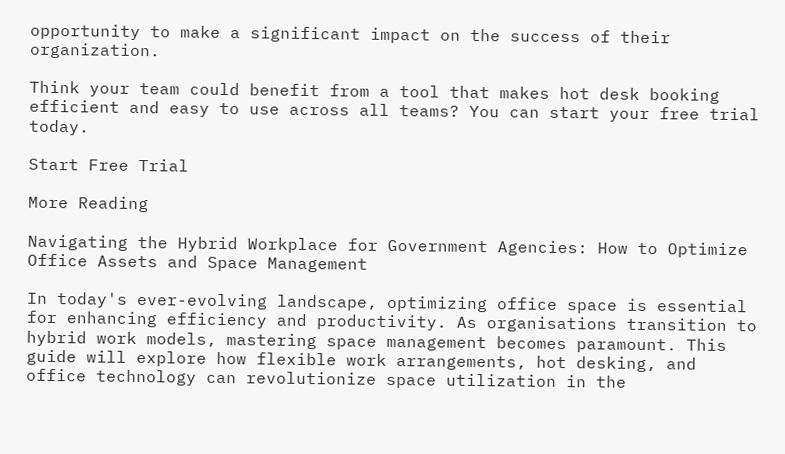opportunity to make a significant impact on the success of their organization.

Think your team could benefit from a tool that makes hot desk booking efficient and easy to use across all teams? You can start your free trial today.

Start Free Trial

More Reading

Navigating the Hybrid Workplace for Government Agencies: How to Optimize Office Assets and Space Management

In today's ever-evolving landscape, optimizing office space is essential for enhancing efficiency and productivity. As organisations transition to hybrid work models, mastering space management becomes paramount. This guide will explore how flexible work arrangements, hot desking, and office technology can revolutionize space utilization in the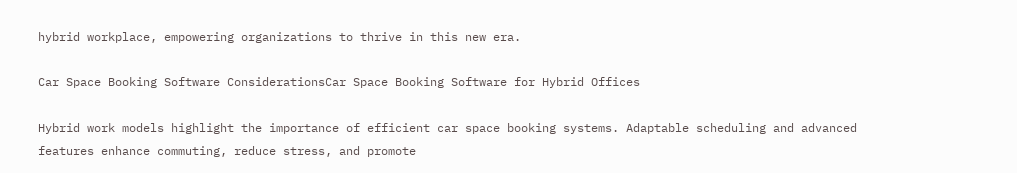hybrid workplace, empowering organizations to thrive in this new era.

Car Space Booking Software ConsiderationsCar Space Booking Software for Hybrid Offices

Hybrid work models highlight the importance of efficient car space booking systems. Adaptable scheduling and advanced features enhance commuting, reduce stress, and promote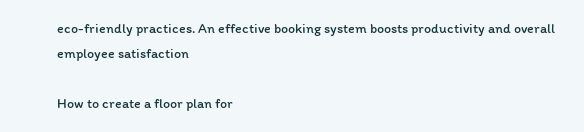eco-friendly practices. An effective booking system boosts productivity and overall employee satisfaction

How to create a floor plan for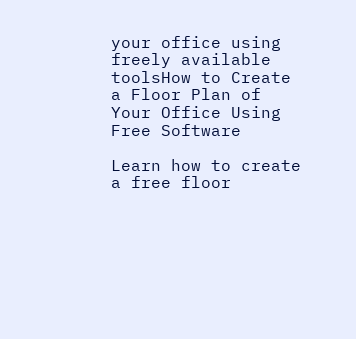your office using freely available toolsHow to Create a Floor Plan of Your Office Using Free Software

Learn how to create a free floor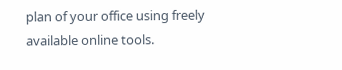plan of your office using freely available online tools.